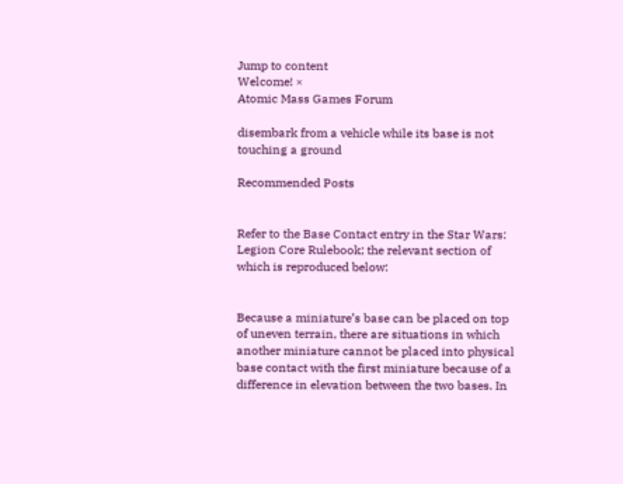Jump to content
Welcome! ×
Atomic Mass Games Forum

disembark from a vehicle while its base is not touching a ground

Recommended Posts


Refer to the Base Contact entry in the Star Wars: Legion Core Rulebook; the relevant section of which is reproduced below:


Because a miniature’s base can be placed on top of uneven terrain, there are situations in which another miniature cannot be placed into physical base contact with the first miniature because of a difference in elevation between the two bases. In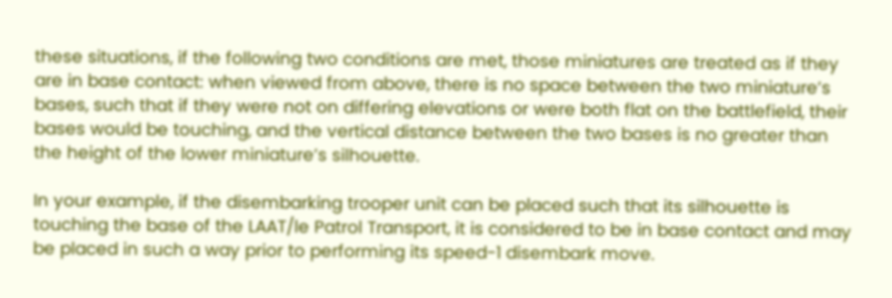these situations, if the following two conditions are met, those miniatures are treated as if they are in base contact: when viewed from above, there is no space between the two miniature’s bases, such that if they were not on differing elevations or were both flat on the battlefield, their bases would be touching, and the vertical distance between the two bases is no greater than the height of the lower miniature’s silhouette.

In your example, if the disembarking trooper unit can be placed such that its silhouette is touching the base of the LAAT/le Patrol Transport, it is considered to be in base contact and may be placed in such a way prior to performing its speed-1 disembark move.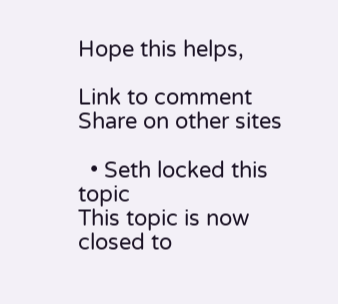Hope this helps,

Link to comment
Share on other sites

  • Seth locked this topic
This topic is now closed to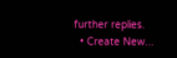further replies.
  • Create New...